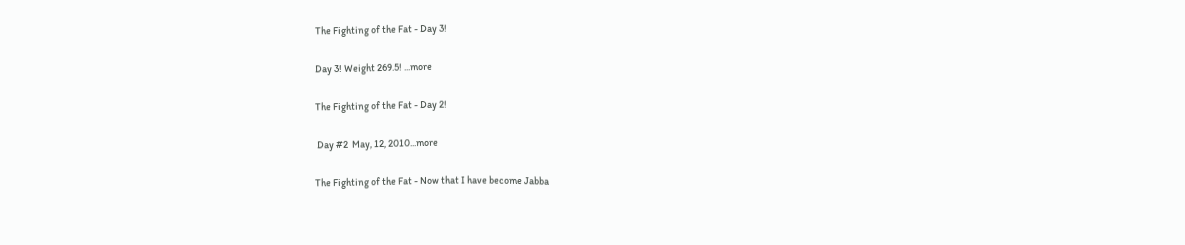The Fighting of the Fat - Day 3!

Day 3! Weight 269.5! ...more

The Fighting of the Fat - Day 2!

 Day #2  May, 12, 2010...more

The Fighting of the Fat - Now that I have become Jabba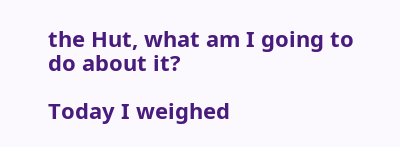the Hut, what am I going to do about it?

Today I weighed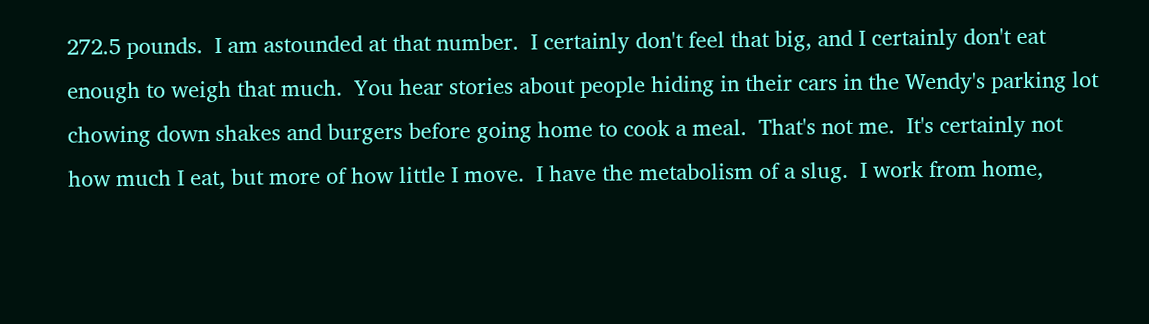272.5 pounds.  I am astounded at that number.  I certainly don't feel that big, and I certainly don't eat enough to weigh that much.  You hear stories about people hiding in their cars in the Wendy's parking lot chowing down shakes and burgers before going home to cook a meal.  That's not me.  It's certainly not how much I eat, but more of how little I move.  I have the metabolism of a slug.  I work from home,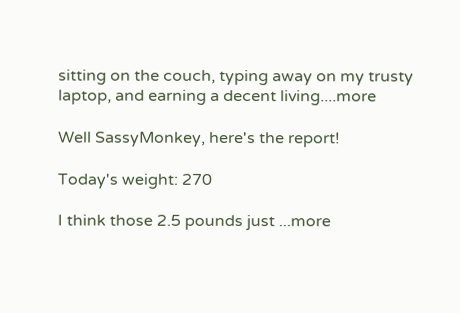sitting on the couch, typing away on my trusty laptop, and earning a decent living....more

Well SassyMonkey, here's the report!

Today's weight: 270

I think those 2.5 pounds just ...more